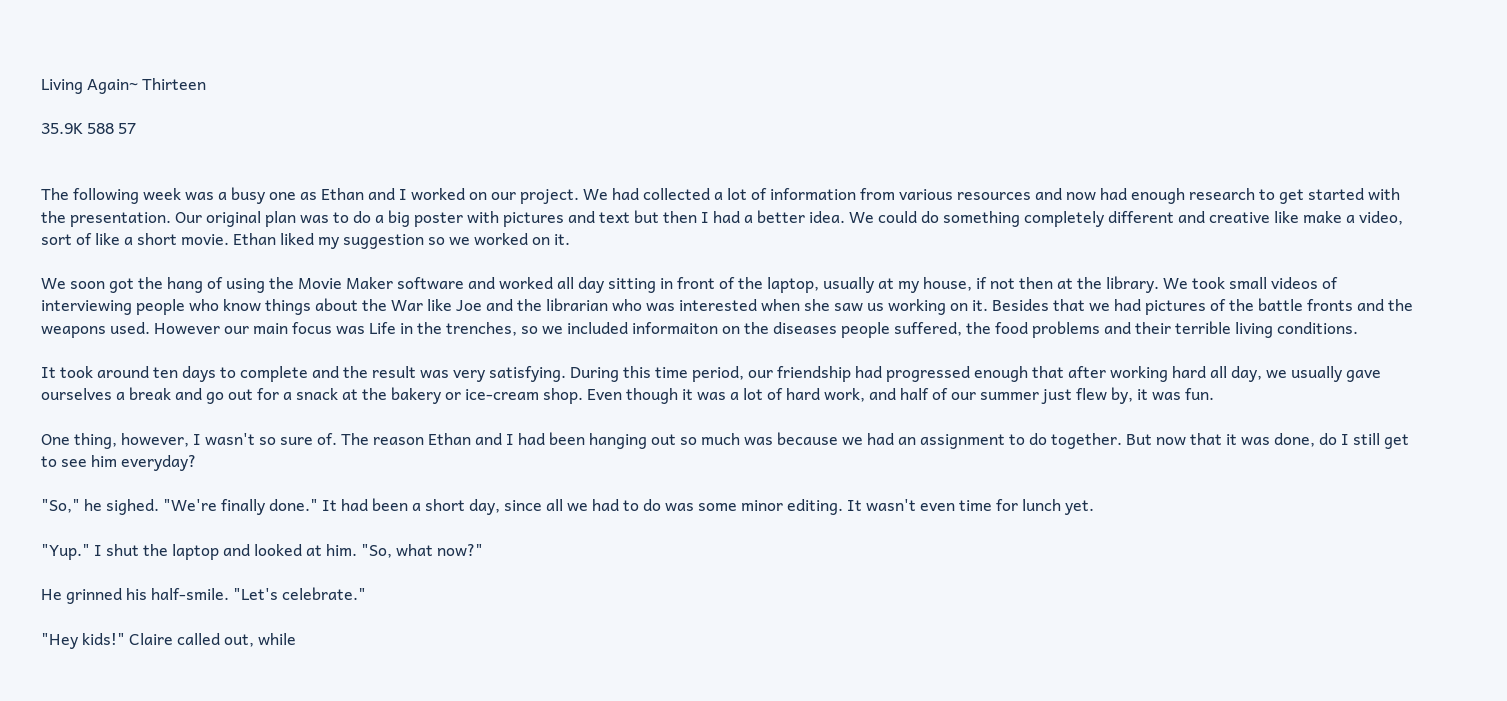Living Again~ Thirteen

35.9K 588 57


The following week was a busy one as Ethan and I worked on our project. We had collected a lot of information from various resources and now had enough research to get started with the presentation. Our original plan was to do a big poster with pictures and text but then I had a better idea. We could do something completely different and creative like make a video, sort of like a short movie. Ethan liked my suggestion so we worked on it.

We soon got the hang of using the Movie Maker software and worked all day sitting in front of the laptop, usually at my house, if not then at the library. We took small videos of interviewing people who know things about the War like Joe and the librarian who was interested when she saw us working on it. Besides that we had pictures of the battle fronts and the weapons used. However our main focus was Life in the trenches, so we included informaiton on the diseases people suffered, the food problems and their terrible living conditions.

It took around ten days to complete and the result was very satisfying. During this time period, our friendship had progressed enough that after working hard all day, we usually gave ourselves a break and go out for a snack at the bakery or ice-cream shop. Even though it was a lot of hard work, and half of our summer just flew by, it was fun.

One thing, however, I wasn't so sure of. The reason Ethan and I had been hanging out so much was because we had an assignment to do together. But now that it was done, do I still get to see him everyday?

"So," he sighed. "We're finally done." It had been a short day, since all we had to do was some minor editing. It wasn't even time for lunch yet.

"Yup." I shut the laptop and looked at him. "So, what now?"

He grinned his half-smile. "Let's celebrate."

"Hey kids!" Claire called out, while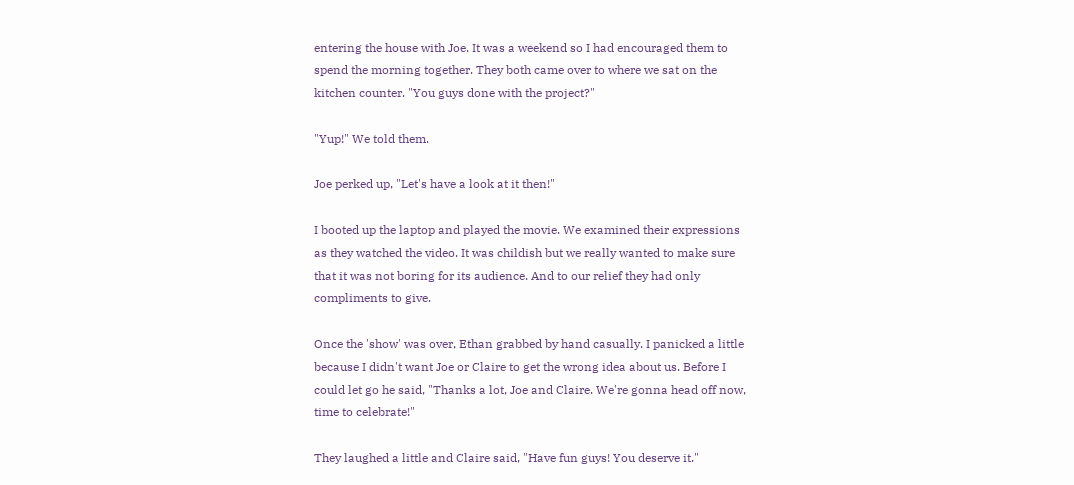entering the house with Joe. It was a weekend so I had encouraged them to spend the morning together. They both came over to where we sat on the kitchen counter. "You guys done with the project?"

"Yup!" We told them.

Joe perked up, "Let's have a look at it then!"

I booted up the laptop and played the movie. We examined their expressions as they watched the video. It was childish but we really wanted to make sure that it was not boring for its audience. And to our relief they had only compliments to give.

Once the 'show' was over, Ethan grabbed by hand casually. I panicked a little because I didn't want Joe or Claire to get the wrong idea about us. Before I could let go he said, "Thanks a lot, Joe and Claire. We're gonna head off now, time to celebrate!"

They laughed a little and Claire said, "Have fun guys! You deserve it."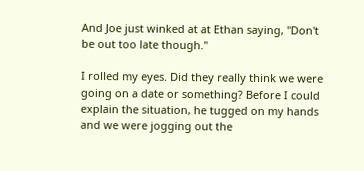And Joe just winked at at Ethan saying, "Don't be out too late though."

I rolled my eyes. Did they really think we were going on a date or something? Before I could explain the situation, he tugged on my hands and we were jogging out the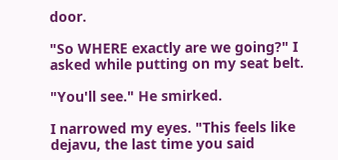door.

"So WHERE exactly are we going?" I asked while putting on my seat belt.

"You'll see." He smirked.

I narrowed my eyes. "This feels like dejavu, the last time you said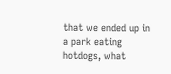that we ended up in a park eating hotdogs, what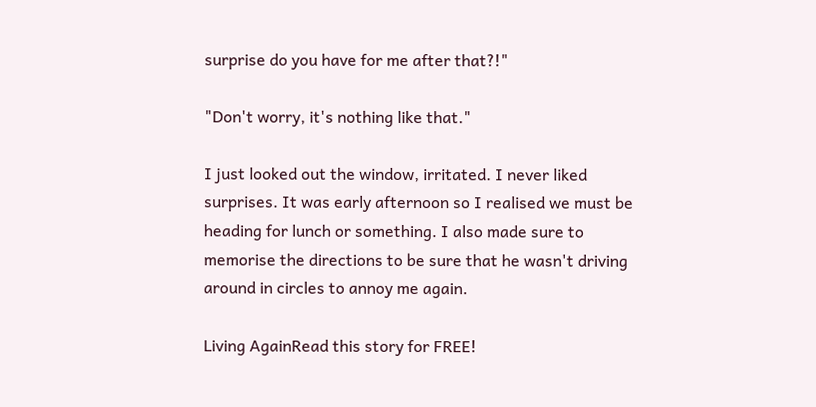surprise do you have for me after that?!"

"Don't worry, it's nothing like that."

I just looked out the window, irritated. I never liked surprises. It was early afternoon so I realised we must be heading for lunch or something. I also made sure to memorise the directions to be sure that he wasn't driving around in circles to annoy me again.

Living AgainRead this story for FREE!